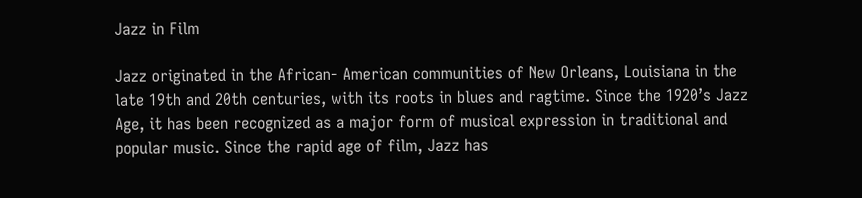Jazz in Film

Jazz originated in the African- American communities of New Orleans, Louisiana in the late 19th and 20th centuries, with its roots in blues and ragtime. Since the 1920’s Jazz Age, it has been recognized as a major form of musical expression in traditional and popular music. Since the rapid age of film, Jazz has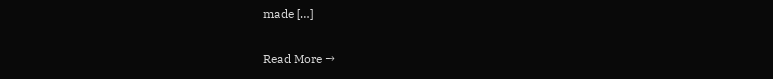made […]

Read More →